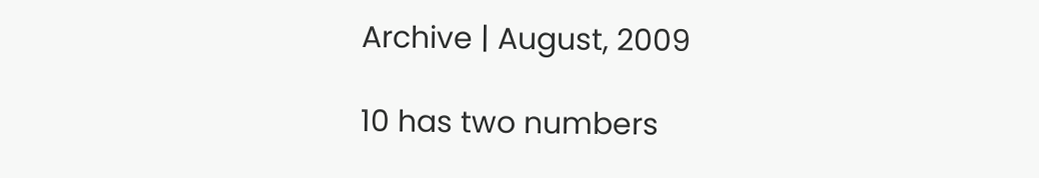Archive | August, 2009

10 has two numbers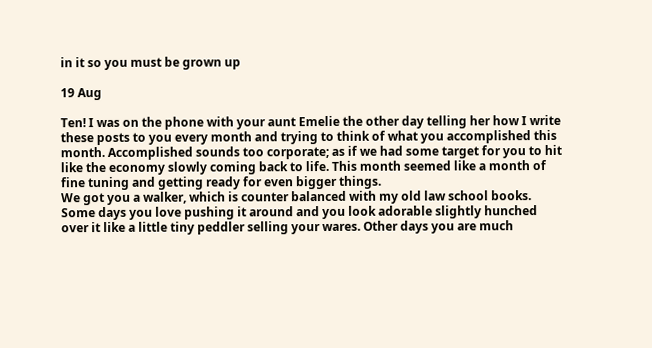in it so you must be grown up

19 Aug

Ten! I was on the phone with your aunt Emelie the other day telling her how I write these posts to you every month and trying to think of what you accomplished this month. Accomplished sounds too corporate; as if we had some target for you to hit like the economy slowly coming back to life. This month seemed like a month of fine tuning and getting ready for even bigger things.
We got you a walker, which is counter balanced with my old law school books. Some days you love pushing it around and you look adorable slightly hunched over it like a little tiny peddler selling your wares. Other days you are much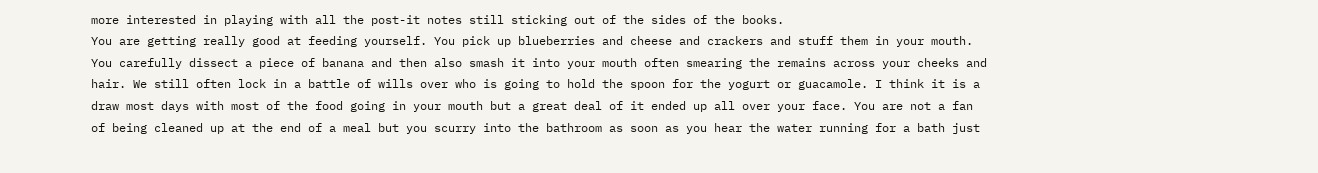more interested in playing with all the post-it notes still sticking out of the sides of the books.
You are getting really good at feeding yourself. You pick up blueberries and cheese and crackers and stuff them in your mouth. You carefully dissect a piece of banana and then also smash it into your mouth often smearing the remains across your cheeks and hair. We still often lock in a battle of wills over who is going to hold the spoon for the yogurt or guacamole. I think it is a draw most days with most of the food going in your mouth but a great deal of it ended up all over your face. You are not a fan of being cleaned up at the end of a meal but you scurry into the bathroom as soon as you hear the water running for a bath just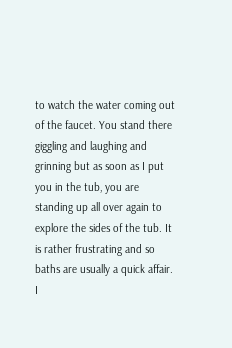to watch the water coming out of the faucet. You stand there giggling and laughing and grinning but as soon as I put you in the tub, you are standing up all over again to explore the sides of the tub. It is rather frustrating and so baths are usually a quick affair. I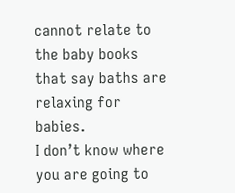cannot relate to the baby books that say baths are relaxing for babies.
I don’t know where you are going to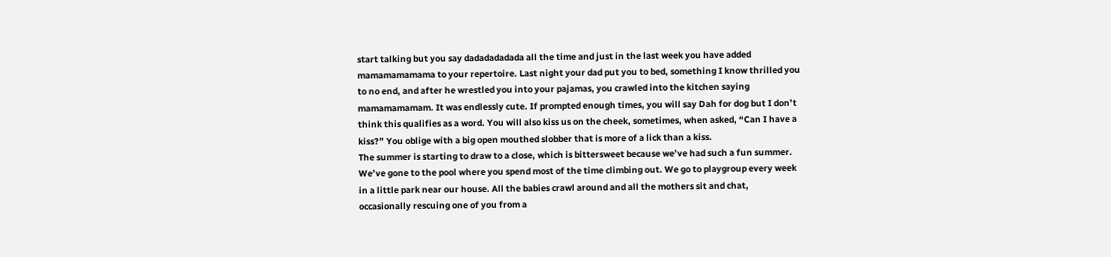start talking but you say dadadadadada all the time and just in the last week you have added mamamamamama to your repertoire. Last night your dad put you to bed, something I know thrilled you to no end, and after he wrestled you into your pajamas, you crawled into the kitchen saying mamamamamam. It was endlessly cute. If prompted enough times, you will say Dah for dog but I don’t think this qualifies as a word. You will also kiss us on the cheek, sometimes, when asked, “Can I have a kiss?” You oblige with a big open mouthed slobber that is more of a lick than a kiss.
The summer is starting to draw to a close, which is bittersweet because we’ve had such a fun summer. We’ve gone to the pool where you spend most of the time climbing out. We go to playgroup every week in a little park near our house. All the babies crawl around and all the mothers sit and chat, occasionally rescuing one of you from a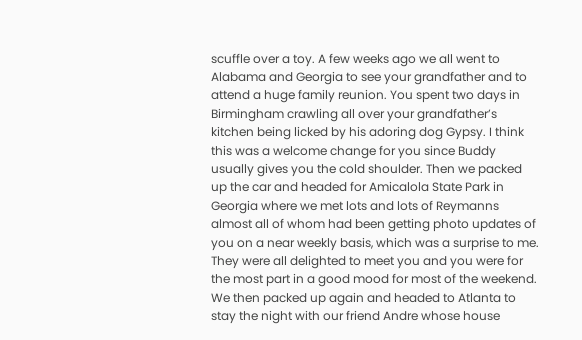scuffle over a toy. A few weeks ago we all went to Alabama and Georgia to see your grandfather and to attend a huge family reunion. You spent two days in Birmingham crawling all over your grandfather’s kitchen being licked by his adoring dog Gypsy. I think this was a welcome change for you since Buddy usually gives you the cold shoulder. Then we packed up the car and headed for Amicalola State Park in Georgia where we met lots and lots of Reymanns almost all of whom had been getting photo updates of you on a near weekly basis, which was a surprise to me. They were all delighted to meet you and you were for the most part in a good mood for most of the weekend. We then packed up again and headed to Atlanta to stay the night with our friend Andre whose house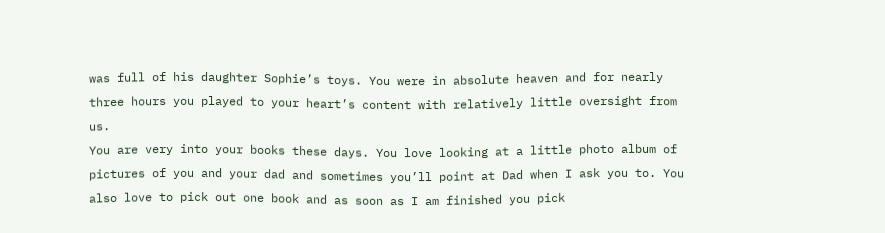was full of his daughter Sophie’s toys. You were in absolute heaven and for nearly three hours you played to your heart’s content with relatively little oversight from us.
You are very into your books these days. You love looking at a little photo album of pictures of you and your dad and sometimes you’ll point at Dad when I ask you to. You also love to pick out one book and as soon as I am finished you pick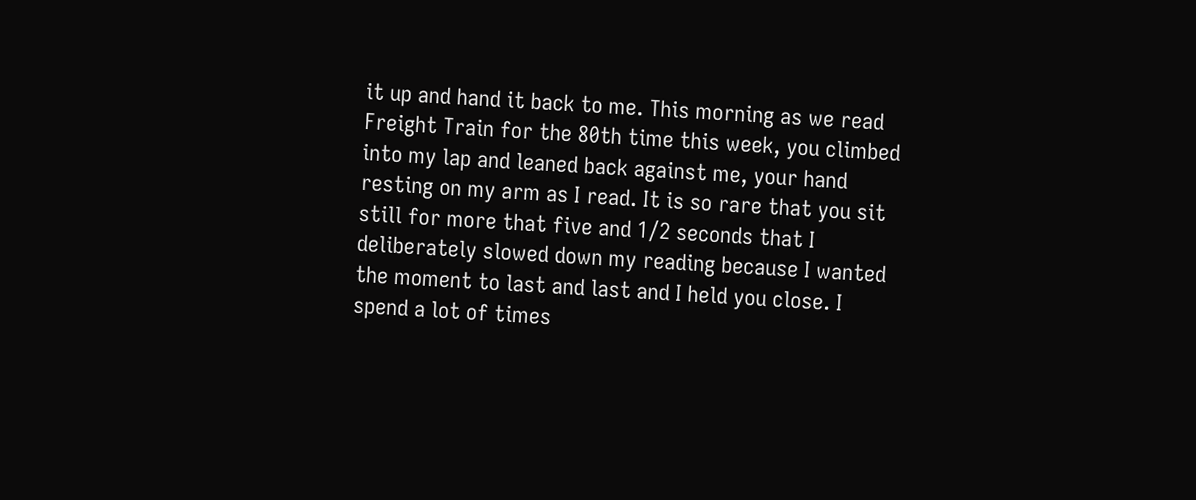it up and hand it back to me. This morning as we read Freight Train for the 80th time this week, you climbed into my lap and leaned back against me, your hand resting on my arm as I read. It is so rare that you sit still for more that five and 1/2 seconds that I deliberately slowed down my reading because I wanted the moment to last and last and I held you close. I spend a lot of times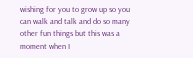wishing for you to grow up so you can walk and talk and do so many other fun things but this was a moment when I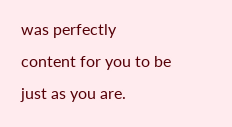was perfectly content for you to be just as you are.